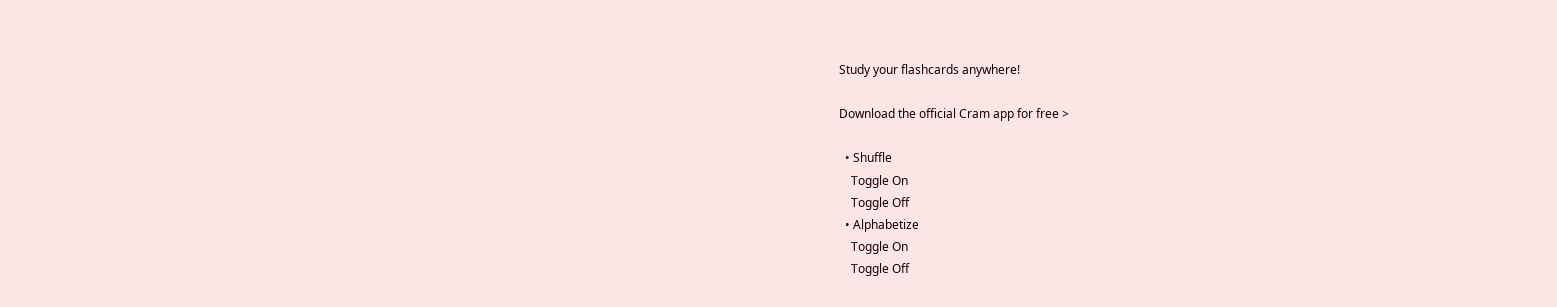Study your flashcards anywhere!

Download the official Cram app for free >

  • Shuffle
    Toggle On
    Toggle Off
  • Alphabetize
    Toggle On
    Toggle Off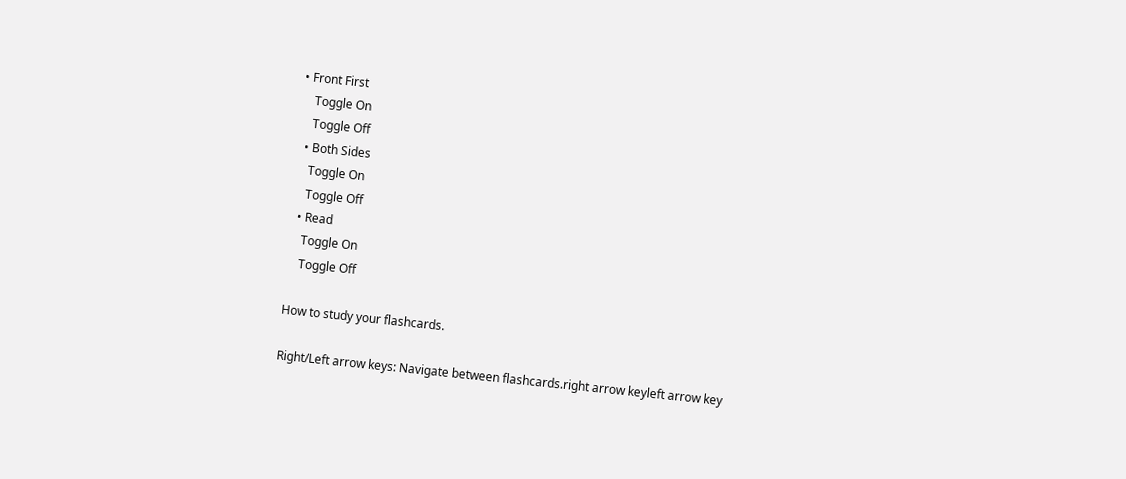• Front First
    Toggle On
    Toggle Off
  • Both Sides
    Toggle On
    Toggle Off
  • Read
    Toggle On
    Toggle Off

How to study your flashcards.

Right/Left arrow keys: Navigate between flashcards.right arrow keyleft arrow key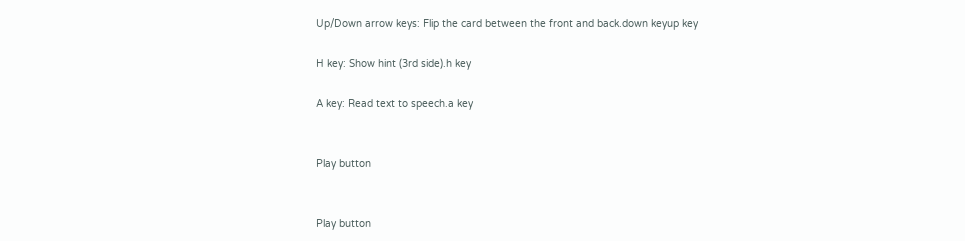Up/Down arrow keys: Flip the card between the front and back.down keyup key

H key: Show hint (3rd side).h key

A key: Read text to speech.a key


Play button


Play button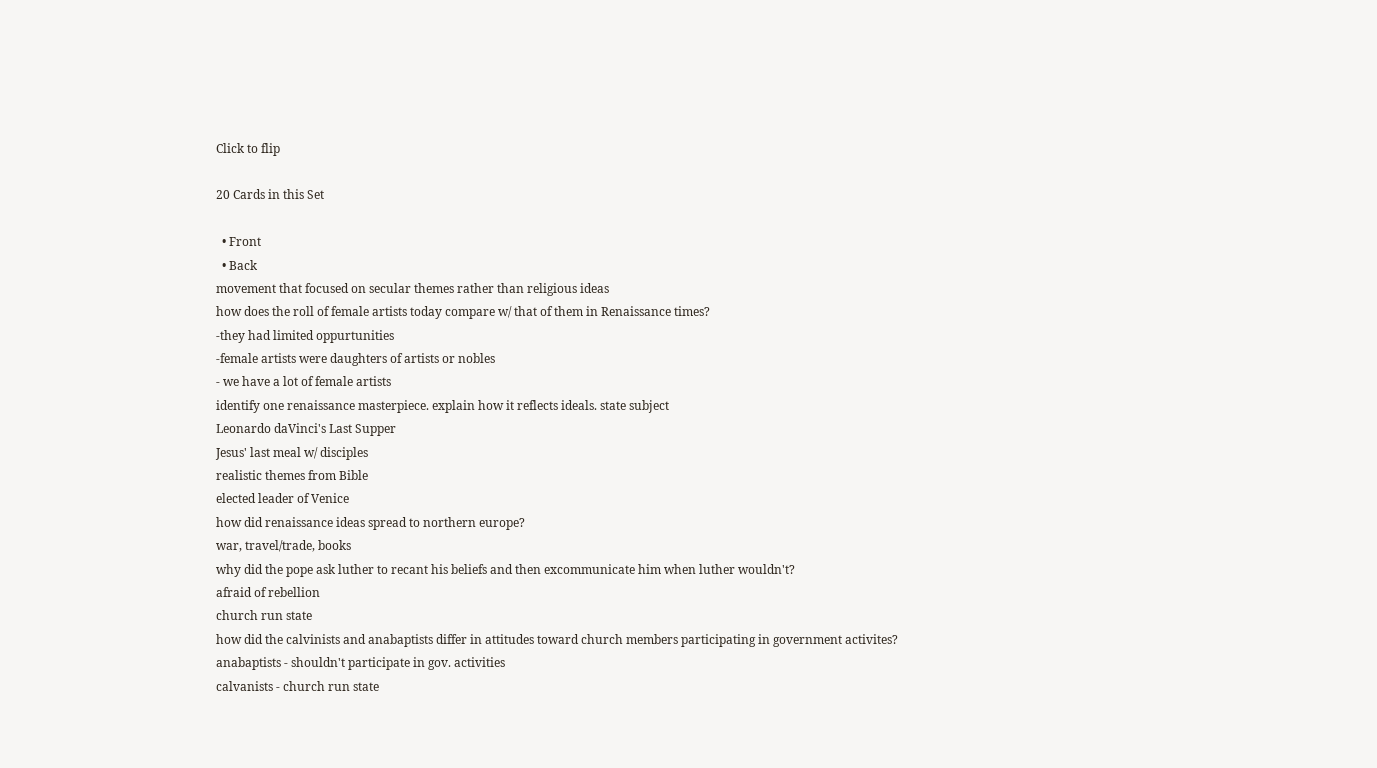Click to flip

20 Cards in this Set

  • Front
  • Back
movement that focused on secular themes rather than religious ideas
how does the roll of female artists today compare w/ that of them in Renaissance times?
-they had limited oppurtunities
-female artists were daughters of artists or nobles
- we have a lot of female artists
identify one renaissance masterpiece. explain how it reflects ideals. state subject
Leonardo daVinci's Last Supper
Jesus' last meal w/ disciples
realistic themes from Bible
elected leader of Venice
how did renaissance ideas spread to northern europe?
war, travel/trade, books
why did the pope ask luther to recant his beliefs and then excommunicate him when luther wouldn't?
afraid of rebellion
church run state
how did the calvinists and anabaptists differ in attitudes toward church members participating in government activites?
anabaptists - shouldn't participate in gov. activities
calvanists - church run state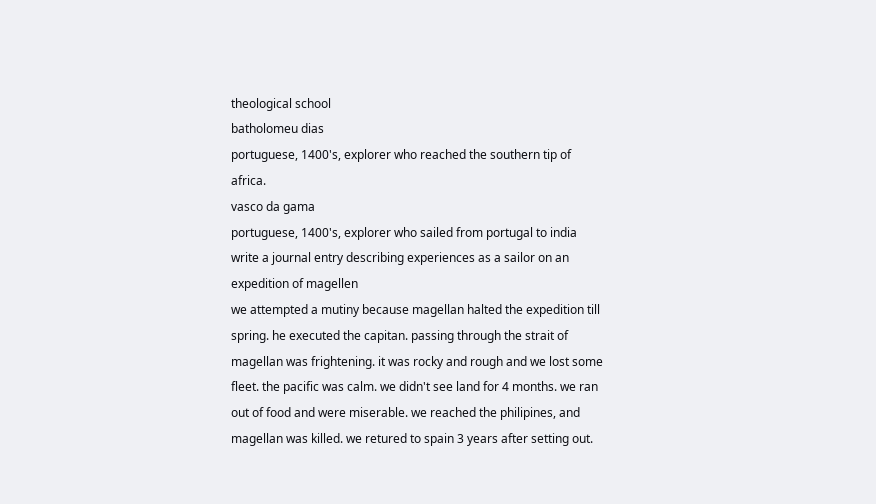theological school
batholomeu dias
portuguese, 1400's, explorer who reached the southern tip of africa.
vasco da gama
portuguese, 1400's, explorer who sailed from portugal to india
write a journal entry describing experiences as a sailor on an expedition of magellen
we attempted a mutiny because magellan halted the expedition till spring. he executed the capitan. passing through the strait of magellan was frightening. it was rocky and rough and we lost some fleet. the pacific was calm. we didn't see land for 4 months. we ran out of food and were miserable. we reached the philipines, and magellan was killed. we retured to spain 3 years after setting out.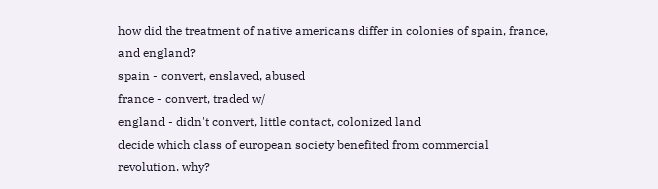how did the treatment of native americans differ in colonies of spain, france, and england?
spain - convert, enslaved, abused
france - convert, traded w/
england - didn't convert, little contact, colonized land
decide which class of european society benefited from commercial revolution. why?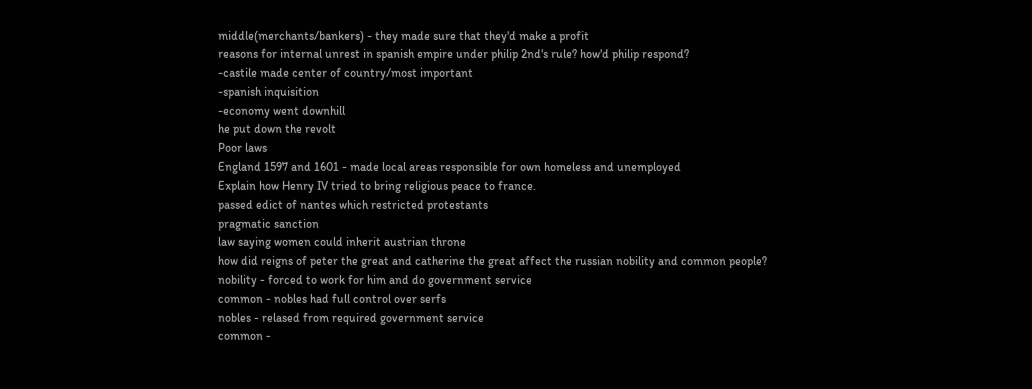middle(merchants/bankers) - they made sure that they'd make a profit
reasons for internal unrest in spanish empire under philip 2nd's rule? how'd philip respond?
-castile made center of country/most important
-spanish inquisition
-economy went downhill
he put down the revolt
Poor laws
England 1597 and 1601 - made local areas responsible for own homeless and unemployed
Explain how Henry IV tried to bring religious peace to france.
passed edict of nantes which restricted protestants
pragmatic sanction
law saying women could inherit austrian throne
how did reigns of peter the great and catherine the great affect the russian nobility and common people?
nobility - forced to work for him and do government service
common - nobles had full control over serfs
nobles - relased from required government service
common -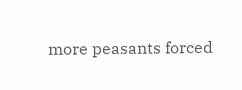more peasants forced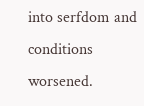into serfdom and conditions worsened.